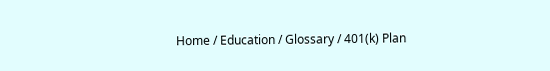Home / Education / Glossary / 401(k) Plan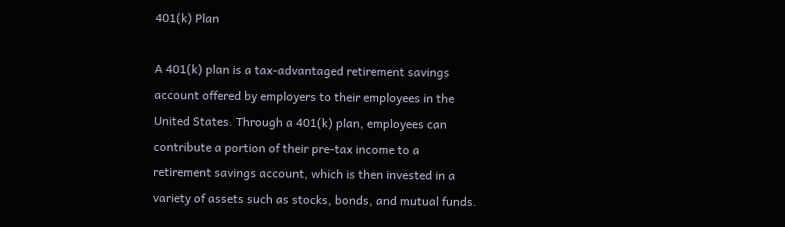401(k) Plan

A 401(k) plan is a tax-advantaged retirement savings account offered by employers to their employees in the United States. Through a 401(k) plan, employees can contribute a portion of their pre-tax income to a retirement savings account, which is then invested in a variety of assets such as stocks, bonds, and mutual funds.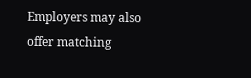Employers may also offer matching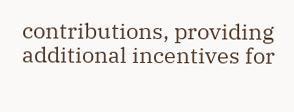contributions, providing additional incentives for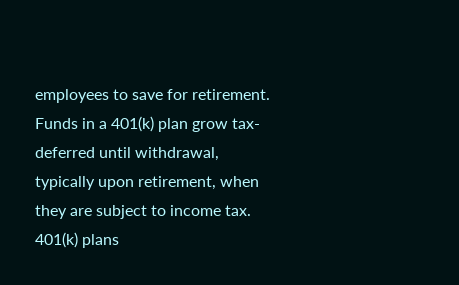employees to save for retirement. Funds in a 401(k) plan grow tax-deferred until withdrawal, typically upon retirement, when they are subject to income tax. 401(k) plans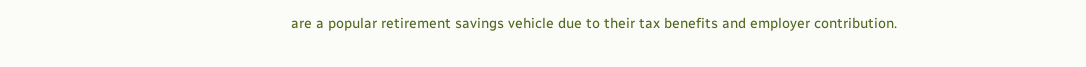are a popular retirement savings vehicle due to their tax benefits and employer contribution.